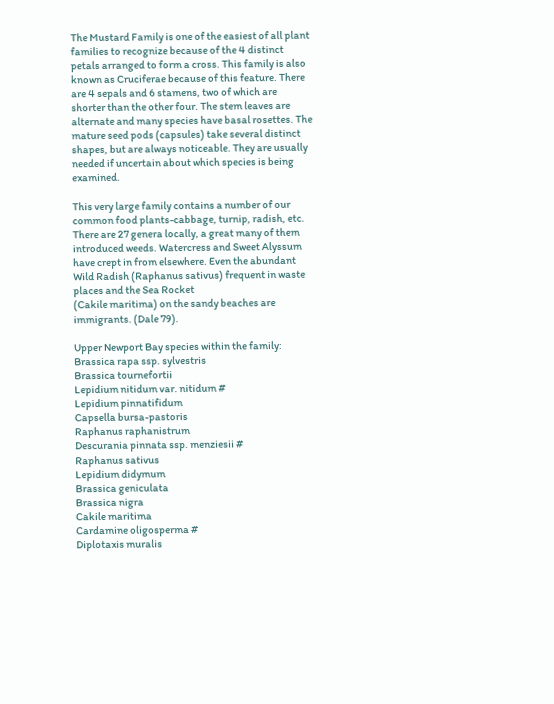The Mustard Family is one of the easiest of all plant families to recognize because of the 4 distinct petals arranged to form a cross. This family is also known as Cruciferae because of this feature. There are 4 sepals and 6 stamens, two of which are shorter than the other four. The stem leaves are alternate and many species have basal rosettes. The mature seed pods (capsules) take several distinct shapes, but are always noticeable. They are usually needed if uncertain about which species is being examined.

This very large family contains a number of our common food plants-cabbage, turnip, radish, etc. There are 27 genera locally, a great many of them introduced weeds. Watercress and Sweet Alyssum have crept in from elsewhere. Even the abundant Wild Radish (Raphanus sativus) frequent in waste places and the Sea Rocket
(Cakile maritima) on the sandy beaches are immigrants. (Dale 79).

Upper Newport Bay species within the family:
Brassica rapa ssp. sylvestris
Brassica tournefortii
Lepidium nitidum var. nitidum #
Lepidium pinnatifidum
Capsella bursa-pastoris
Raphanus raphanistrum
Descurania pinnata ssp. menziesii #
Raphanus sativus
Lepidium didymum
Brassica geniculata
Brassica nigra
Cakile maritima
Cardamine oligosperma #
Diplotaxis muralis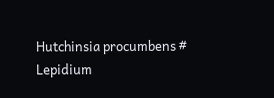Hutchinsia procumbens #
Lepidium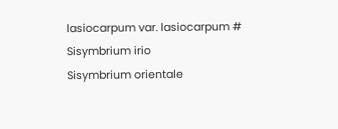lasiocarpum var. lasiocarpum #
Sisymbrium irio
Sisymbrium orientale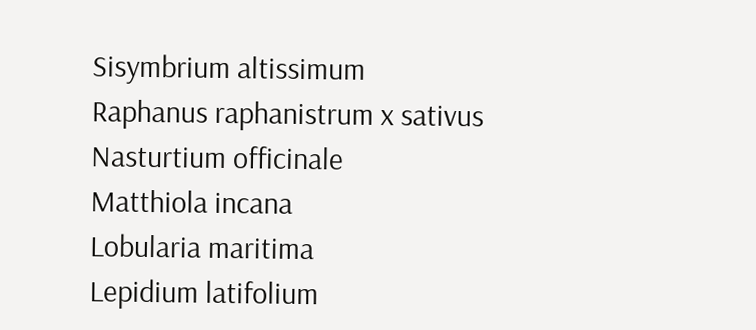Sisymbrium altissimum
Raphanus raphanistrum x sativus
Nasturtium officinale
Matthiola incana
Lobularia maritima
Lepidium latifolium